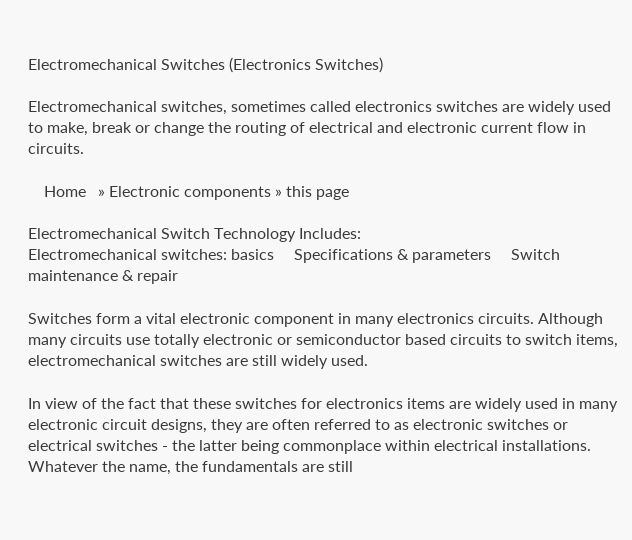Electromechanical Switches (Electronics Switches)

Electromechanical switches, sometimes called electronics switches are widely used to make, break or change the routing of electrical and electronic current flow in circuits.

    Home   » Electronic components » this page

Electromechanical Switch Technology Includes:
Electromechanical switches: basics     Specifications & parameters     Switch maintenance & repair

Switches form a vital electronic component in many electronics circuits. Although many circuits use totally electronic or semiconductor based circuits to switch items, electromechanical switches are still widely used.

In view of the fact that these switches for electronics items are widely used in many electronic circuit designs, they are often referred to as electronic switches or electrical switches - the latter being commonplace within electrical installations. Whatever the name, the fundamentals are still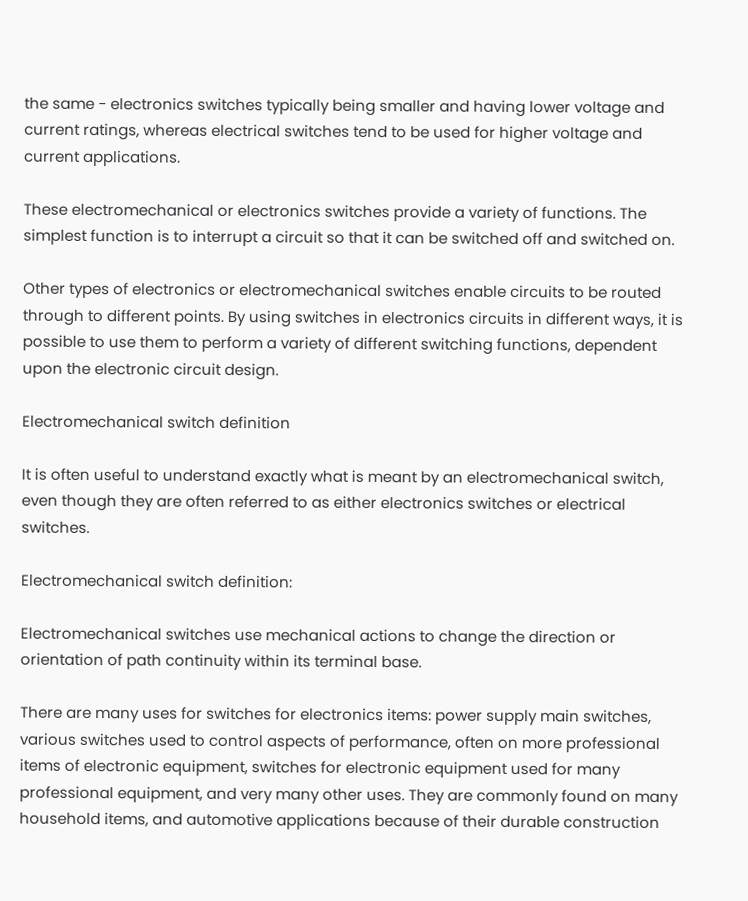the same - electronics switches typically being smaller and having lower voltage and current ratings, whereas electrical switches tend to be used for higher voltage and current applications.

These electromechanical or electronics switches provide a variety of functions. The simplest function is to interrupt a circuit so that it can be switched off and switched on.

Other types of electronics or electromechanical switches enable circuits to be routed through to different points. By using switches in electronics circuits in different ways, it is possible to use them to perform a variety of different switching functions, dependent upon the electronic circuit design.

Electromechanical switch definition

It is often useful to understand exactly what is meant by an electromechanical switch, even though they are often referred to as either electronics switches or electrical switches.

Electromechanical switch definition:

Electromechanical switches use mechanical actions to change the direction or orientation of path continuity within its terminal base.

There are many uses for switches for electronics items: power supply main switches, various switches used to control aspects of performance, often on more professional items of electronic equipment, switches for electronic equipment used for many professional equipment, and very many other uses. They are commonly found on many household items, and automotive applications because of their durable construction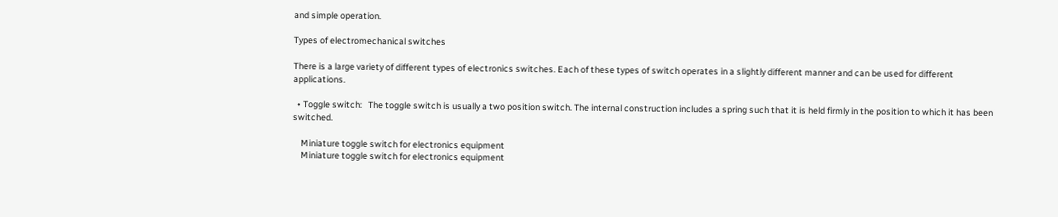and simple operation.

Types of electromechanical switches

There is a large variety of different types of electronics switches. Each of these types of switch operates in a slightly different manner and can be used for different applications.

  • Toggle switch:   The toggle switch is usually a two position switch. The internal construction includes a spring such that it is held firmly in the position to which it has been switched.

    Miniature toggle switch for electronics equipment
    Miniature toggle switch for electronics equipment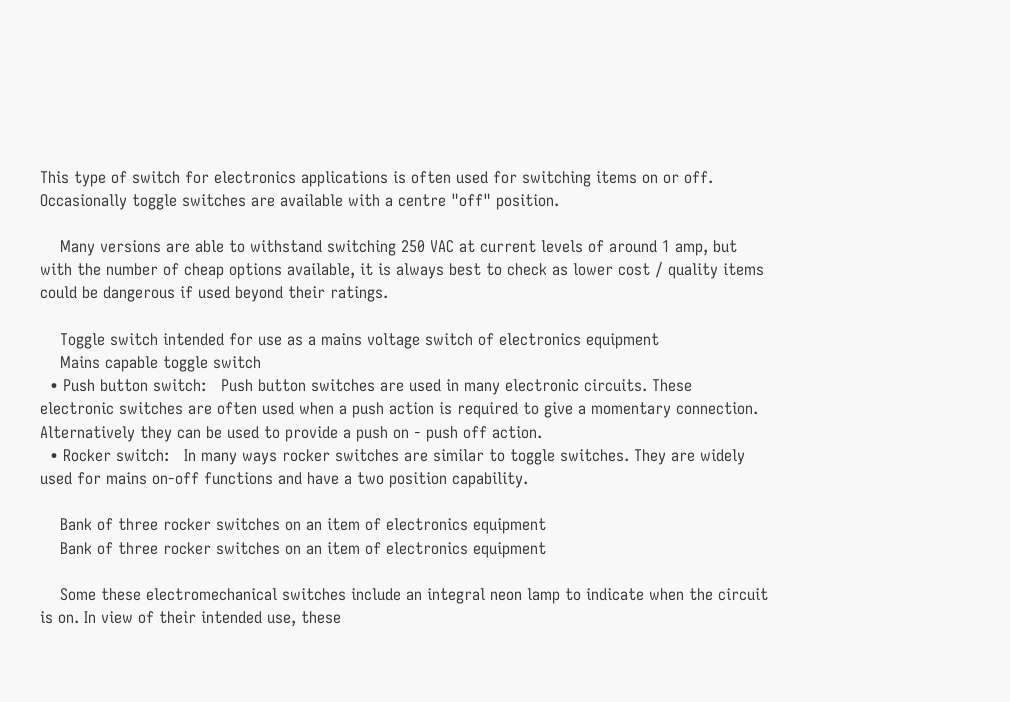This type of switch for electronics applications is often used for switching items on or off. Occasionally toggle switches are available with a centre "off" position.

    Many versions are able to withstand switching 250 VAC at current levels of around 1 amp, but with the number of cheap options available, it is always best to check as lower cost / quality items could be dangerous if used beyond their ratings.

    Toggle switch intended for use as a mains voltage switch of electronics equipment
    Mains capable toggle switch
  • Push button switch:   Push button switches are used in many electronic circuits. These electronic switches are often used when a push action is required to give a momentary connection. Alternatively they can be used to provide a push on - push off action.
  • Rocker switch:   In many ways rocker switches are similar to toggle switches. They are widely used for mains on-off functions and have a two position capability.

    Bank of three rocker switches on an item of electronics equipment
    Bank of three rocker switches on an item of electronics equipment

    Some these electromechanical switches include an integral neon lamp to indicate when the circuit is on. In view of their intended use, these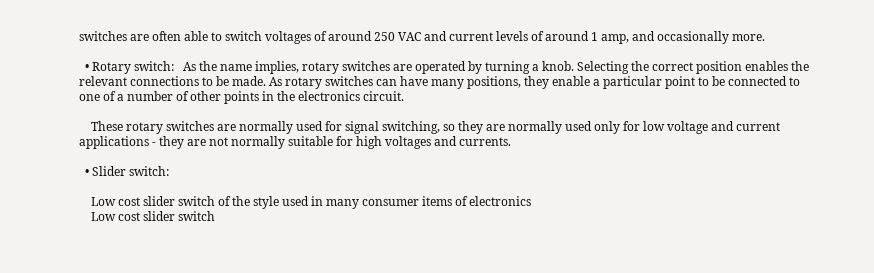switches are often able to switch voltages of around 250 VAC and current levels of around 1 amp, and occasionally more.

  • Rotary switch:   As the name implies, rotary switches are operated by turning a knob. Selecting the correct position enables the relevant connections to be made. As rotary switches can have many positions, they enable a particular point to be connected to one of a number of other points in the electronics circuit.

    These rotary switches are normally used for signal switching, so they are normally used only for low voltage and current applications - they are not normally suitable for high voltages and currents.

  • Slider switch:

    Low cost slider switch of the style used in many consumer items of electronics
    Low cost slider switch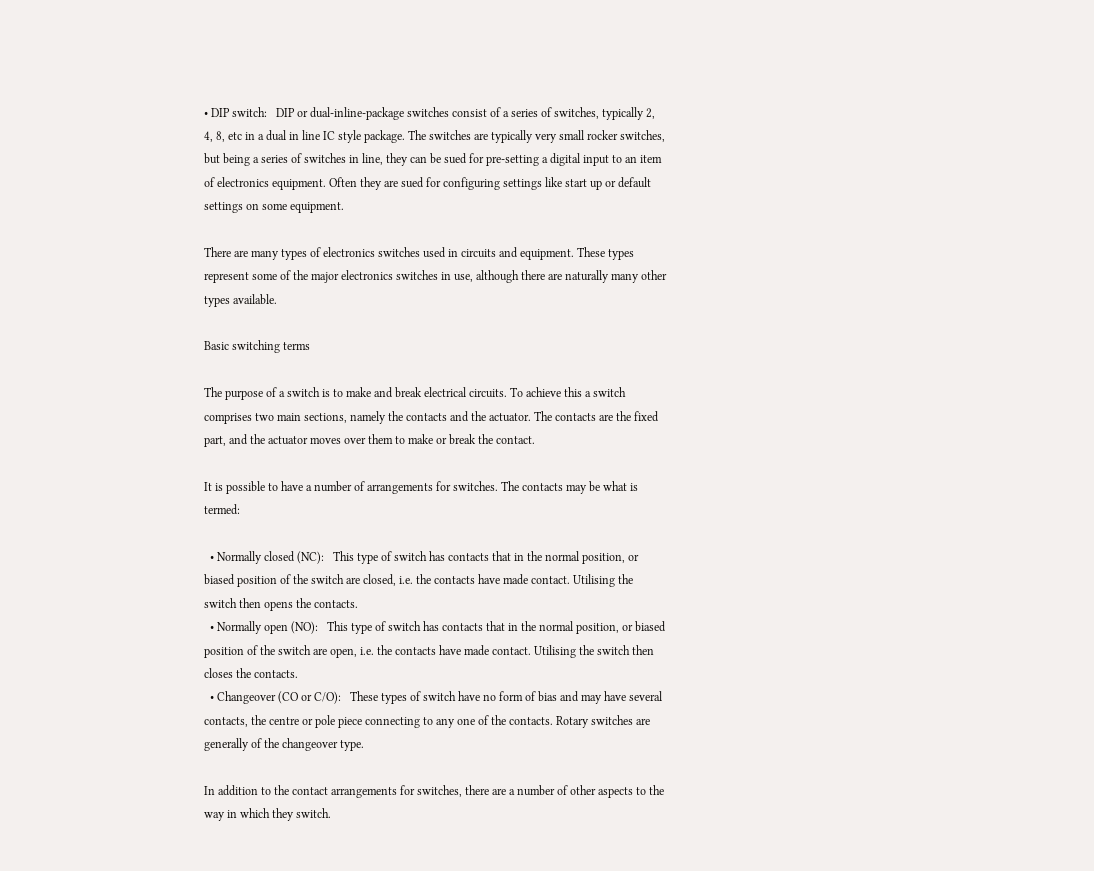• DIP switch:   DIP or dual-inline-package switches consist of a series of switches, typically 2, 4, 8, etc in a dual in line IC style package. The switches are typically very small rocker switches, but being a series of switches in line, they can be sued for pre-setting a digital input to an item of electronics equipment. Often they are sued for configuring settings like start up or default settings on some equipment.

There are many types of electronics switches used in circuits and equipment. These types represent some of the major electronics switches in use, although there are naturally many other types available.

Basic switching terms

The purpose of a switch is to make and break electrical circuits. To achieve this a switch comprises two main sections, namely the contacts and the actuator. The contacts are the fixed part, and the actuator moves over them to make or break the contact.

It is possible to have a number of arrangements for switches. The contacts may be what is termed:

  • Normally closed (NC):   This type of switch has contacts that in the normal position, or biased position of the switch are closed, i.e. the contacts have made contact. Utilising the switch then opens the contacts.
  • Normally open (NO):   This type of switch has contacts that in the normal position, or biased position of the switch are open, i.e. the contacts have made contact. Utilising the switch then closes the contacts.
  • Changeover (CO or C/O):   These types of switch have no form of bias and may have several contacts, the centre or pole piece connecting to any one of the contacts. Rotary switches are generally of the changeover type.

In addition to the contact arrangements for switches, there are a number of other aspects to the way in which they switch.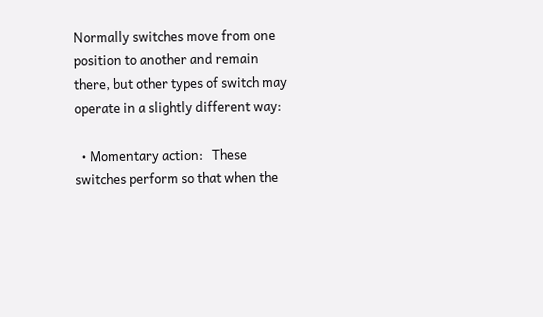Normally switches move from one position to another and remain there, but other types of switch may operate in a slightly different way:

  • Momentary action:   These switches perform so that when the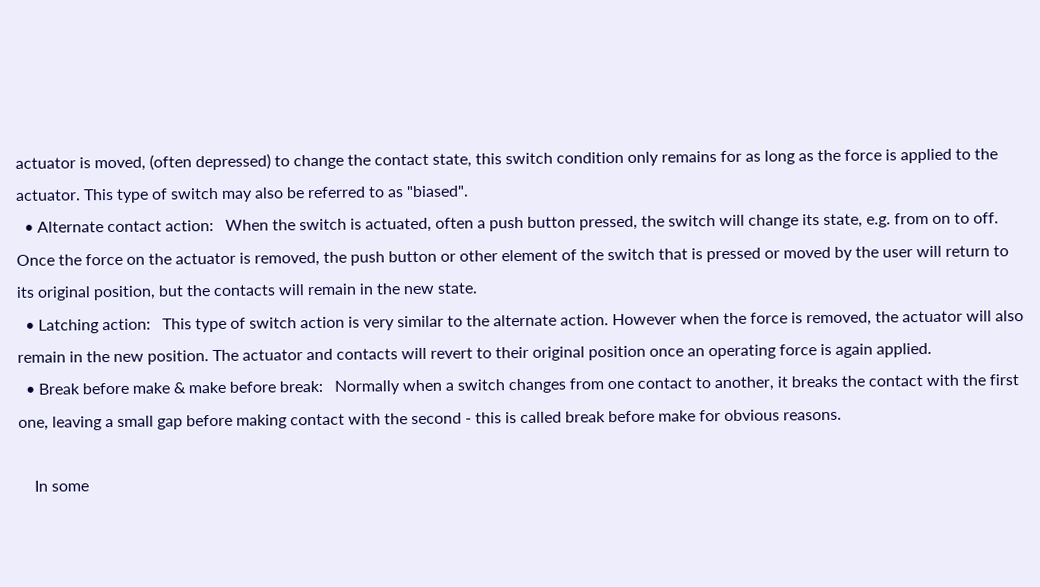actuator is moved, (often depressed) to change the contact state, this switch condition only remains for as long as the force is applied to the actuator. This type of switch may also be referred to as "biased".
  • Alternate contact action:   When the switch is actuated, often a push button pressed, the switch will change its state, e.g. from on to off. Once the force on the actuator is removed, the push button or other element of the switch that is pressed or moved by the user will return to its original position, but the contacts will remain in the new state.
  • Latching action:   This type of switch action is very similar to the alternate action. However when the force is removed, the actuator will also remain in the new position. The actuator and contacts will revert to their original position once an operating force is again applied.
  • Break before make & make before break:   Normally when a switch changes from one contact to another, it breaks the contact with the first one, leaving a small gap before making contact with the second - this is called break before make for obvious reasons.

    In some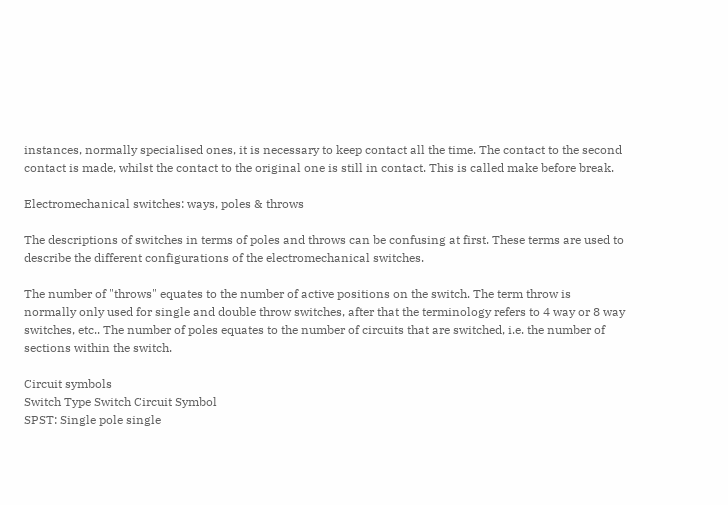instances, normally specialised ones, it is necessary to keep contact all the time. The contact to the second contact is made, whilst the contact to the original one is still in contact. This is called make before break.

Electromechanical switches: ways, poles & throws

The descriptions of switches in terms of poles and throws can be confusing at first. These terms are used to describe the different configurations of the electromechanical switches.

The number of "throws" equates to the number of active positions on the switch. The term throw is normally only used for single and double throw switches, after that the terminology refers to 4 way or 8 way switches, etc.. The number of poles equates to the number of circuits that are switched, i.e. the number of sections within the switch.

Circuit symbols
Switch Type Switch Circuit Symbol
SPST: Single pole single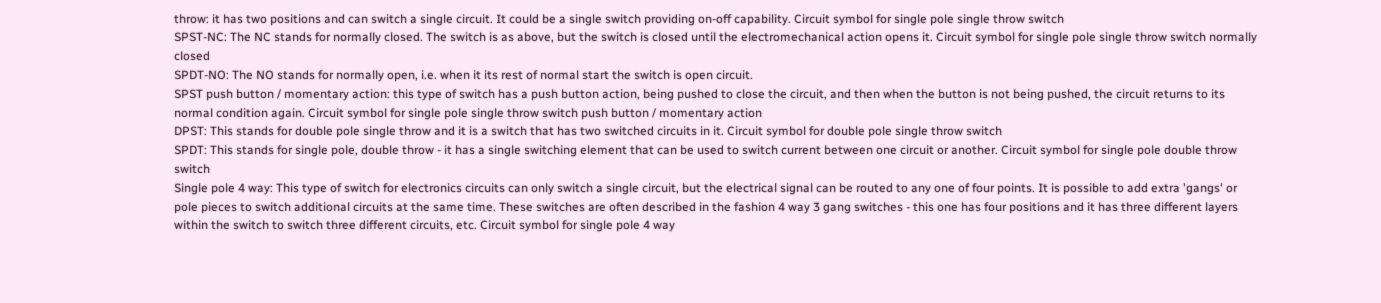throw: it has two positions and can switch a single circuit. It could be a single switch providing on-off capability. Circuit symbol for single pole single throw switch
SPST-NC: The NC stands for normally closed. The switch is as above, but the switch is closed until the electromechanical action opens it. Circuit symbol for single pole single throw switch normally closed
SPDT-NO: The NO stands for normally open, i.e. when it its rest of normal start the switch is open circuit.
SPST push button / momentary action: this type of switch has a push button action, being pushed to close the circuit, and then when the button is not being pushed, the circuit returns to its normal condition again. Circuit symbol for single pole single throw switch push button / momentary action
DPST: This stands for double pole single throw and it is a switch that has two switched circuits in it. Circuit symbol for double pole single throw switch
SPDT: This stands for single pole, double throw - it has a single switching element that can be used to switch current between one circuit or another. Circuit symbol for single pole double throw switch
Single pole 4 way: This type of switch for electronics circuits can only switch a single circuit, but the electrical signal can be routed to any one of four points. It is possible to add extra 'gangs' or pole pieces to switch additional circuits at the same time. These switches are often described in the fashion 4 way 3 gang switches - this one has four positions and it has three different layers within the switch to switch three different circuits, etc. Circuit symbol for single pole 4 way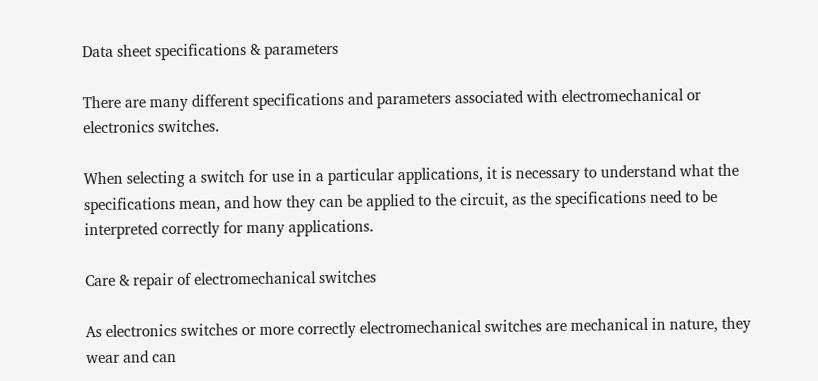Data sheet specifications & parameters

There are many different specifications and parameters associated with electromechanical or electronics switches.

When selecting a switch for use in a particular applications, it is necessary to understand what the specifications mean, and how they can be applied to the circuit, as the specifications need to be interpreted correctly for many applications.

Care & repair of electromechanical switches

As electronics switches or more correctly electromechanical switches are mechanical in nature, they wear and can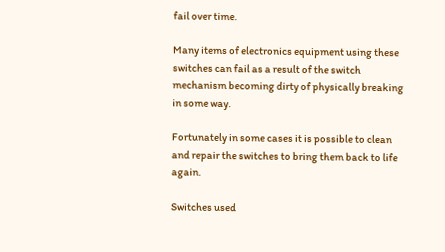fail over time.

Many items of electronics equipment using these switches can fail as a result of the switch mechanism becoming dirty of physically breaking in some way.

Fortunately in some cases it is possible to clean and repair the switches to bring them back to life again.

Switches used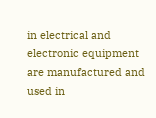in electrical and electronic equipment are manufactured and used in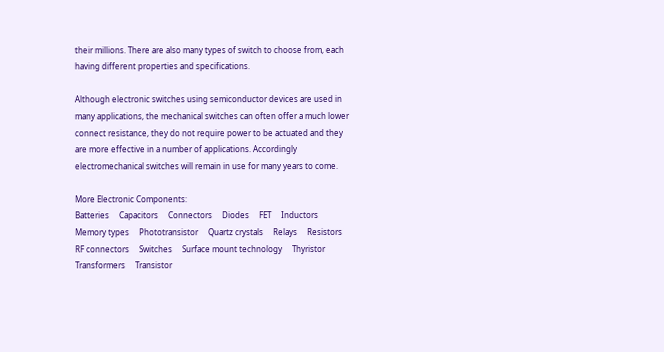their millions. There are also many types of switch to choose from, each having different properties and specifications.

Although electronic switches using semiconductor devices are used in many applications, the mechanical switches can often offer a much lower connect resistance, they do not require power to be actuated and they are more effective in a number of applications. Accordingly electromechanical switches will remain in use for many years to come.

More Electronic Components:
Batteries     Capacitors     Connectors     Diodes     FET     Inductors     Memory types     Phototransistor     Quartz crystals     Relays     Resistors     RF connectors     Switches     Surface mount technology     Thyristor     Transformers     Transistor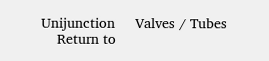Unijunction     Valves / Tubes
    Return to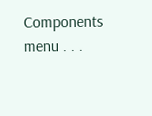Components menu . . .